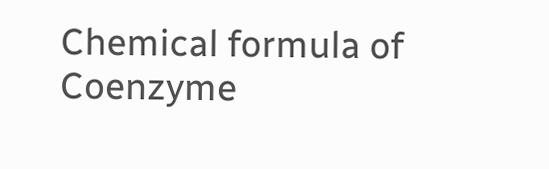Chemical formula of Coenzyme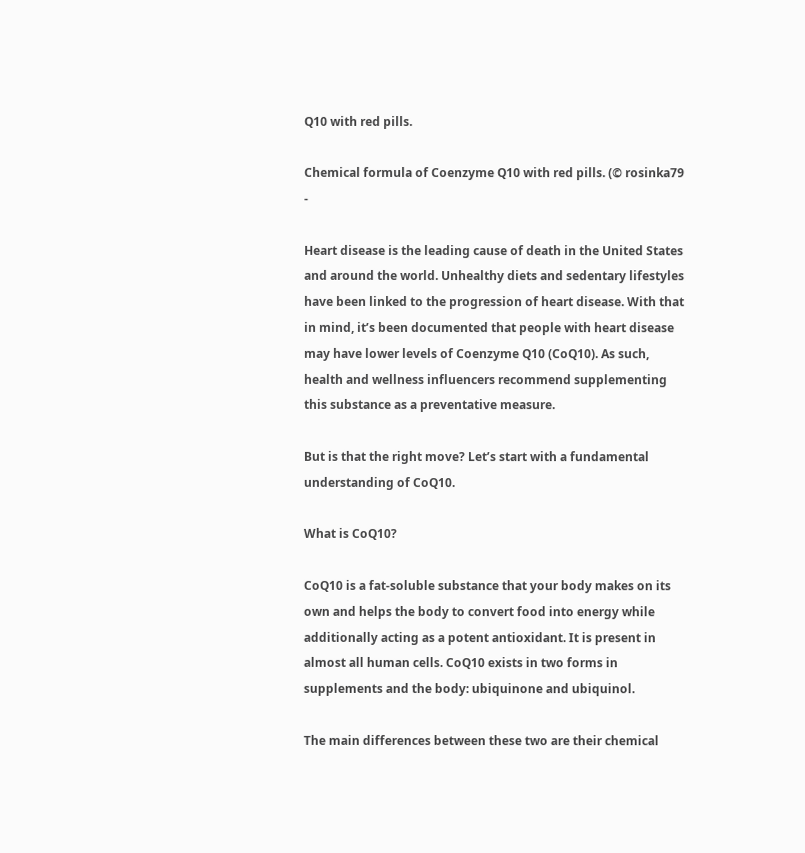Q10 with red pills.

Chemical formula of Coenzyme Q10 with red pills. (© rosinka79 -

Heart disease is the leading cause of death in the United States and around the world. Unhealthy diets and sedentary lifestyles have been linked to the progression of heart disease. With that in mind, it’s been documented that people with heart disease may have lower levels of Coenzyme Q10 (CoQ10). As such, health and wellness influencers recommend supplementing this substance as a preventative measure.

But is that the right move? Let’s start with a fundamental understanding of CoQ10.

What is CoQ10?

CoQ10 is a fat-soluble substance that your body makes on its own and helps the body to convert food into energy while additionally acting as a potent antioxidant. It is present in almost all human cells. CoQ10 exists in two forms in supplements and the body: ubiquinone and ubiquinol.

The main differences between these two are their chemical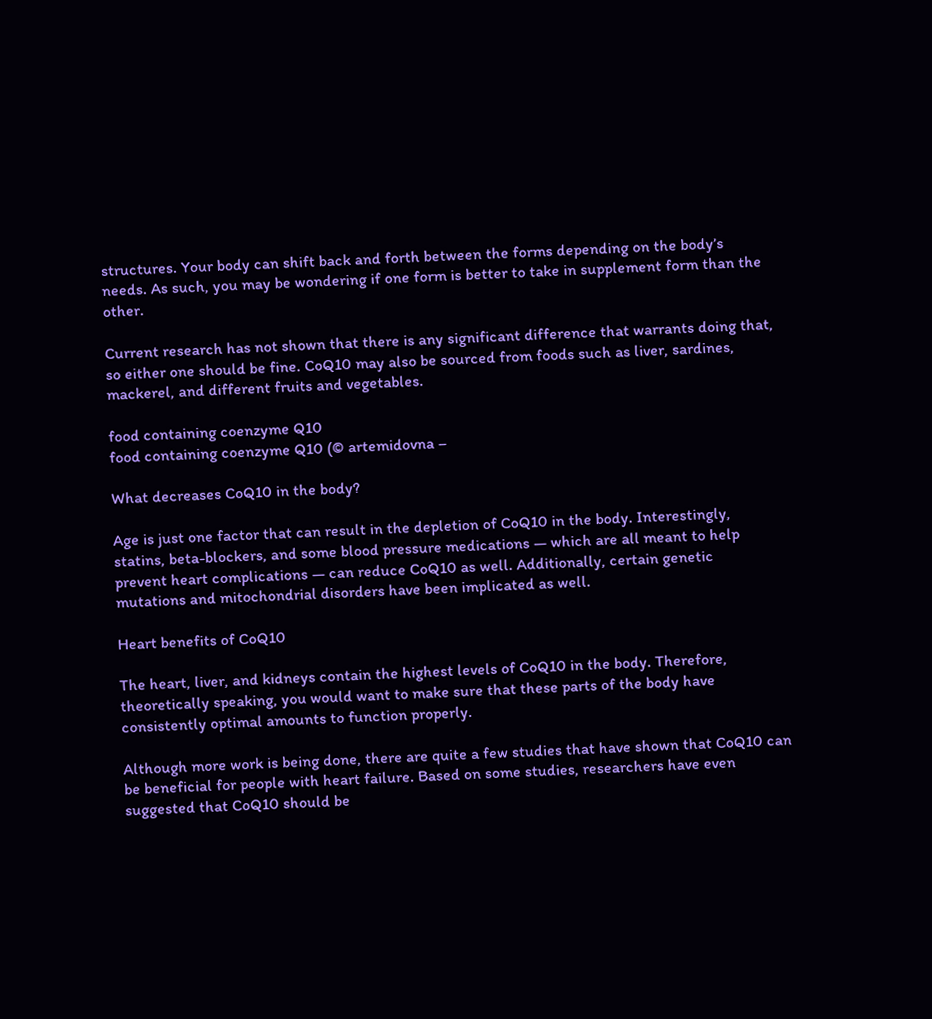structures. Your body can shift back and forth between the forms depending on the body’s needs. As such, you may be wondering if one form is better to take in supplement form than the other.

Current research has not shown that there is any significant difference that warrants doing that, so either one should be fine. CoQ10 may also be sourced from foods such as liver, sardines, mackerel, and different fruits and vegetables.

food containing coenzyme Q10
food containing coenzyme Q10 (© artemidovna –

What decreases CoQ10 in the body?

Age is just one factor that can result in the depletion of CoQ10 in the body. Interestingly, statins, beta-blockers, and some blood pressure medications — which are all meant to help prevent heart complications — can reduce CoQ10 as well. Additionally, certain genetic mutations and mitochondrial disorders have been implicated as well.

Heart benefits of CoQ10

The heart, liver, and kidneys contain the highest levels of CoQ10 in the body. Therefore, theoretically speaking, you would want to make sure that these parts of the body have consistently optimal amounts to function properly.

Although more work is being done, there are quite a few studies that have shown that CoQ10 can be beneficial for people with heart failure. Based on some studies, researchers have even suggested that CoQ10 should be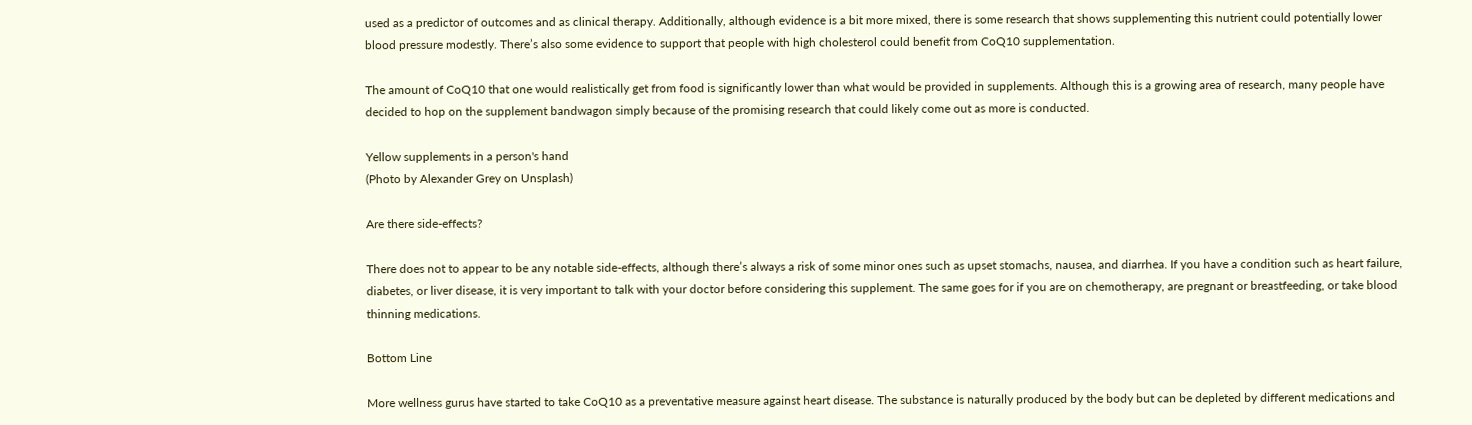used as a predictor of outcomes and as clinical therapy. Additionally, although evidence is a bit more mixed, there is some research that shows supplementing this nutrient could potentially lower blood pressure modestly. There’s also some evidence to support that people with high cholesterol could benefit from CoQ10 supplementation.

The amount of CoQ10 that one would realistically get from food is significantly lower than what would be provided in supplements. Although this is a growing area of research, many people have decided to hop on the supplement bandwagon simply because of the promising research that could likely come out as more is conducted.

Yellow supplements in a person's hand
(Photo by Alexander Grey on Unsplash)

Are there side-effects?

There does not to appear to be any notable side-effects, although there’s always a risk of some minor ones such as upset stomachs, nausea, and diarrhea. If you have a condition such as heart failure, diabetes, or liver disease, it is very important to talk with your doctor before considering this supplement. The same goes for if you are on chemotherapy, are pregnant or breastfeeding, or take blood thinning medications.

Bottom Line

More wellness gurus have started to take CoQ10 as a preventative measure against heart disease. The substance is naturally produced by the body but can be depleted by different medications and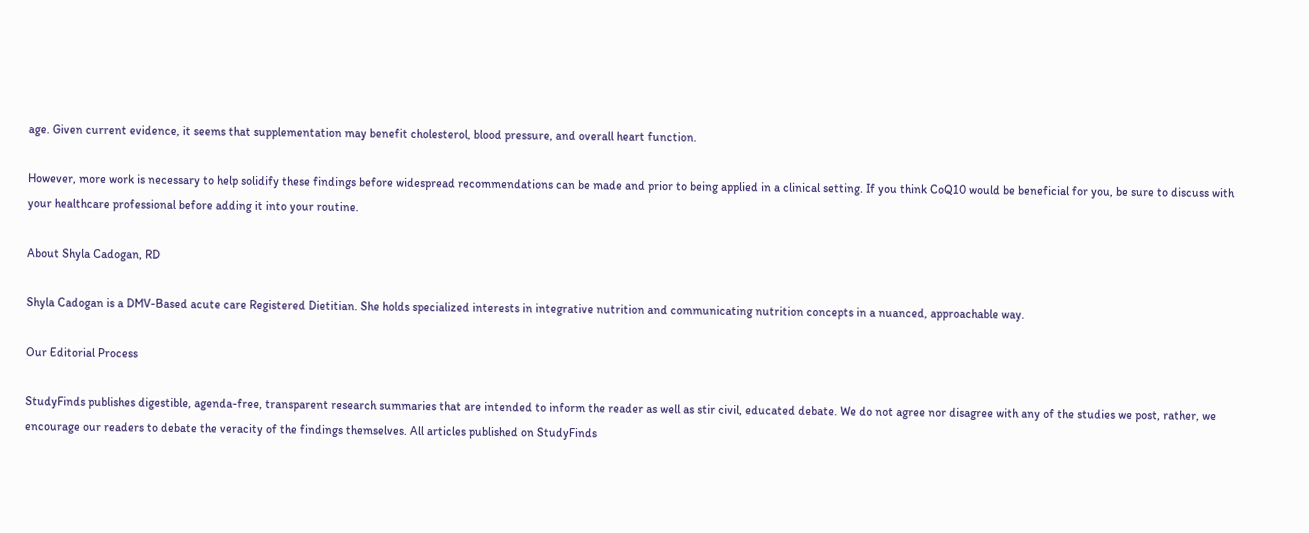age. Given current evidence, it seems that supplementation may benefit cholesterol, blood pressure, and overall heart function.

However, more work is necessary to help solidify these findings before widespread recommendations can be made and prior to being applied in a clinical setting. If you think CoQ10 would be beneficial for you, be sure to discuss with your healthcare professional before adding it into your routine.

About Shyla Cadogan, RD

Shyla Cadogan is a DMV-Based acute care Registered Dietitian. She holds specialized interests in integrative nutrition and communicating nutrition concepts in a nuanced, approachable way.

Our Editorial Process

StudyFinds publishes digestible, agenda-free, transparent research summaries that are intended to inform the reader as well as stir civil, educated debate. We do not agree nor disagree with any of the studies we post, rather, we encourage our readers to debate the veracity of the findings themselves. All articles published on StudyFinds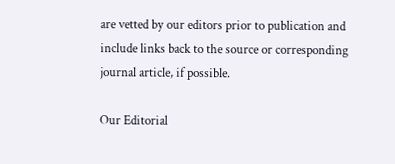are vetted by our editors prior to publication and include links back to the source or corresponding journal article, if possible.

Our Editorial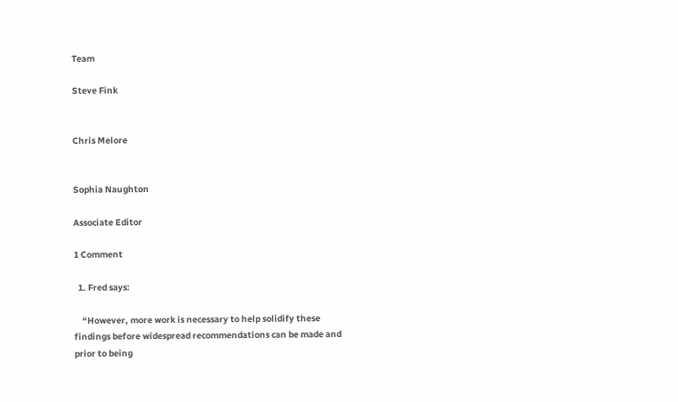Team

Steve Fink


Chris Melore


Sophia Naughton

Associate Editor

1 Comment

  1. Fred says:

    “However, more work is necessary to help solidify these findings before widespread recommendations can be made and prior to being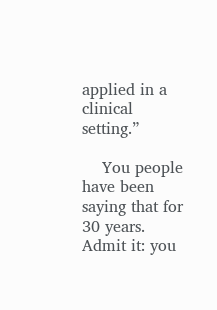applied in a clinical setting.”

    You people have been saying that for 30 years. Admit it: you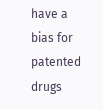have a bias for patented drugs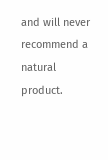and will never recommend a natural product.